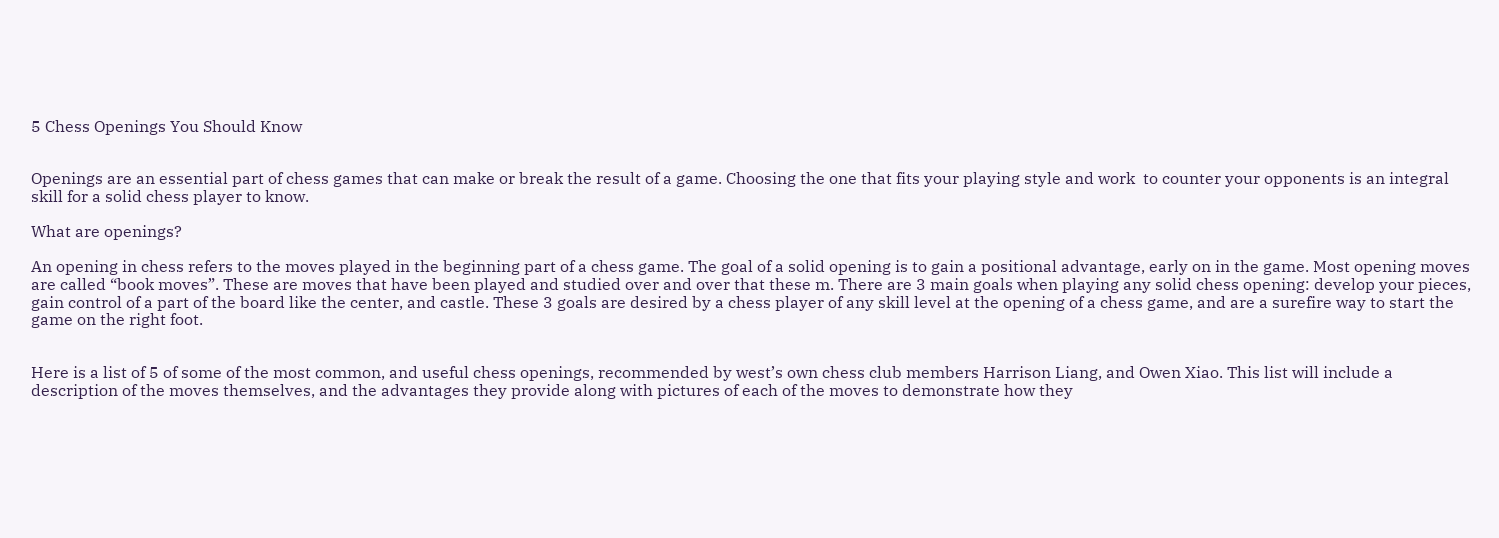5 Chess Openings You Should Know


Openings are an essential part of chess games that can make or break the result of a game. Choosing the one that fits your playing style and work  to counter your opponents is an integral skill for a solid chess player to know.

What are openings?

An opening in chess refers to the moves played in the beginning part of a chess game. The goal of a solid opening is to gain a positional advantage, early on in the game. Most opening moves are called “book moves”. These are moves that have been played and studied over and over that these m. There are 3 main goals when playing any solid chess opening: develop your pieces, gain control of a part of the board like the center, and castle. These 3 goals are desired by a chess player of any skill level at the opening of a chess game, and are a surefire way to start the game on the right foot.


Here is a list of 5 of some of the most common, and useful chess openings, recommended by west’s own chess club members Harrison Liang, and Owen Xiao. This list will include a description of the moves themselves, and the advantages they provide along with pictures of each of the moves to demonstrate how they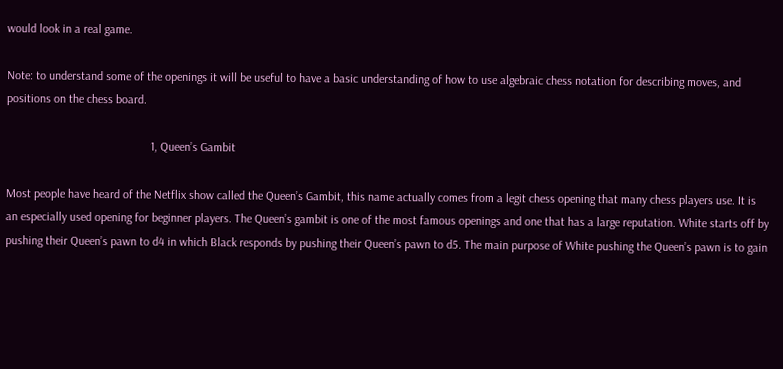would look in a real game.

Note: to understand some of the openings it will be useful to have a basic understanding of how to use algebraic chess notation for describing moves, and positions on the chess board.

                                                1, Queen’s Gambit

Most people have heard of the Netflix show called the Queen’s Gambit, this name actually comes from a legit chess opening that many chess players use. It is an especially used opening for beginner players. The Queen’s gambit is one of the most famous openings and one that has a large reputation. White starts off by pushing their Queen’s pawn to d4 in which Black responds by pushing their Queen’s pawn to d5. The main purpose of White pushing the Queen’s pawn is to gain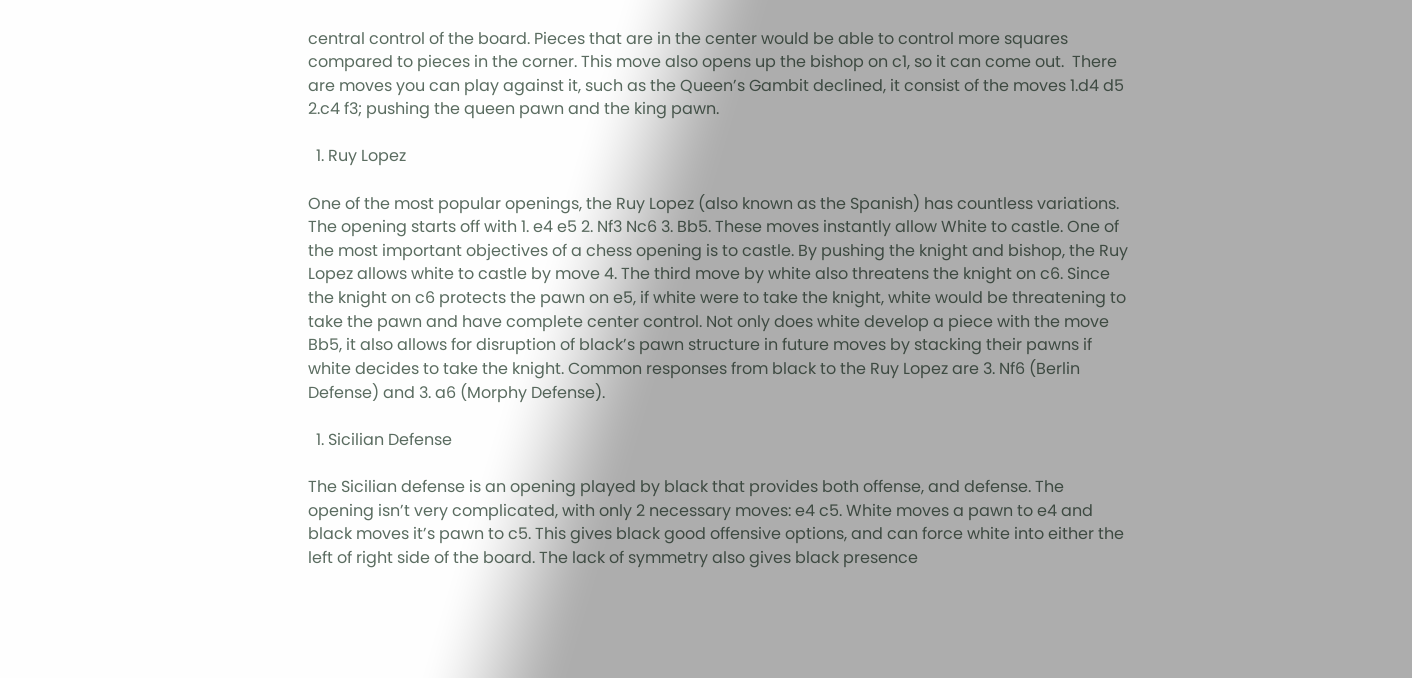central control of the board. Pieces that are in the center would be able to control more squares compared to pieces in the corner. This move also opens up the bishop on c1, so it can come out.  There are moves you can play against it, such as the Queen’s Gambit declined, it consist of the moves 1.d4 d5 2.c4 f3; pushing the queen pawn and the king pawn.

  1. Ruy Lopez

One of the most popular openings, the Ruy Lopez (also known as the Spanish) has countless variations. The opening starts off with 1. e4 e5 2. Nf3 Nc6 3. Bb5. These moves instantly allow White to castle. One of the most important objectives of a chess opening is to castle. By pushing the knight and bishop, the Ruy Lopez allows white to castle by move 4. The third move by white also threatens the knight on c6. Since the knight on c6 protects the pawn on e5, if white were to take the knight, white would be threatening to take the pawn and have complete center control. Not only does white develop a piece with the move Bb5, it also allows for disruption of black’s pawn structure in future moves by stacking their pawns if white decides to take the knight. Common responses from black to the Ruy Lopez are 3. Nf6 (Berlin Defense) and 3. a6 (Morphy Defense).

  1. Sicilian Defense

The Sicilian defense is an opening played by black that provides both offense, and defense. The opening isn’t very complicated, with only 2 necessary moves: e4 c5. White moves a pawn to e4 and black moves it’s pawn to c5. This gives black good offensive options, and can force white into either the left of right side of the board. The lack of symmetry also gives black presence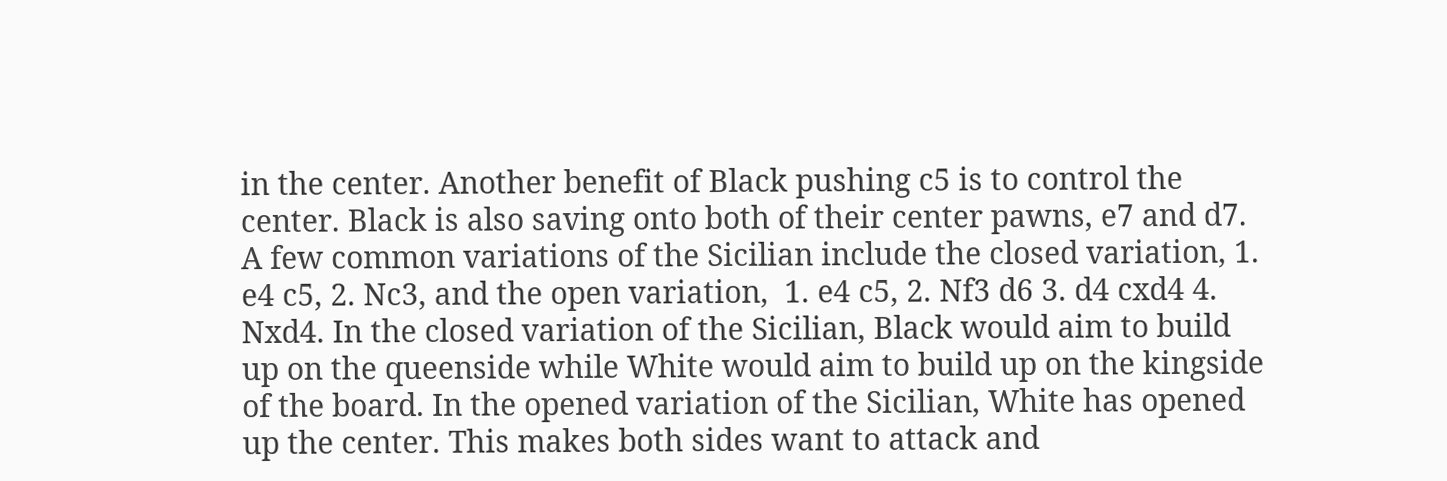in the center. Another benefit of Black pushing c5 is to control the center. Black is also saving onto both of their center pawns, e7 and d7. A few common variations of the Sicilian include the closed variation, 1. e4 c5, 2. Nc3, and the open variation,  1. e4 c5, 2. Nf3 d6 3. d4 cxd4 4. Nxd4. In the closed variation of the Sicilian, Black would aim to build up on the queenside while White would aim to build up on the kingside of the board. In the opened variation of the Sicilian, White has opened up the center. This makes both sides want to attack and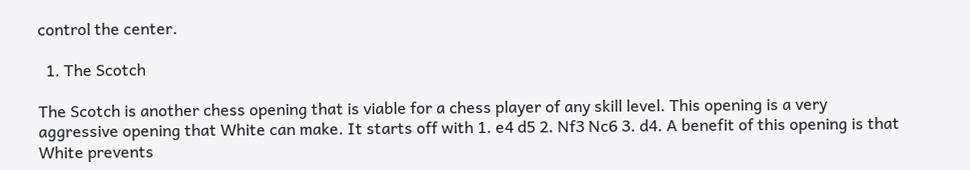control the center.

  1. The Scotch

The Scotch is another chess opening that is viable for a chess player of any skill level. This opening is a very aggressive opening that White can make. It starts off with 1. e4 d5 2. Nf3 Nc6 3. d4. A benefit of this opening is that White prevents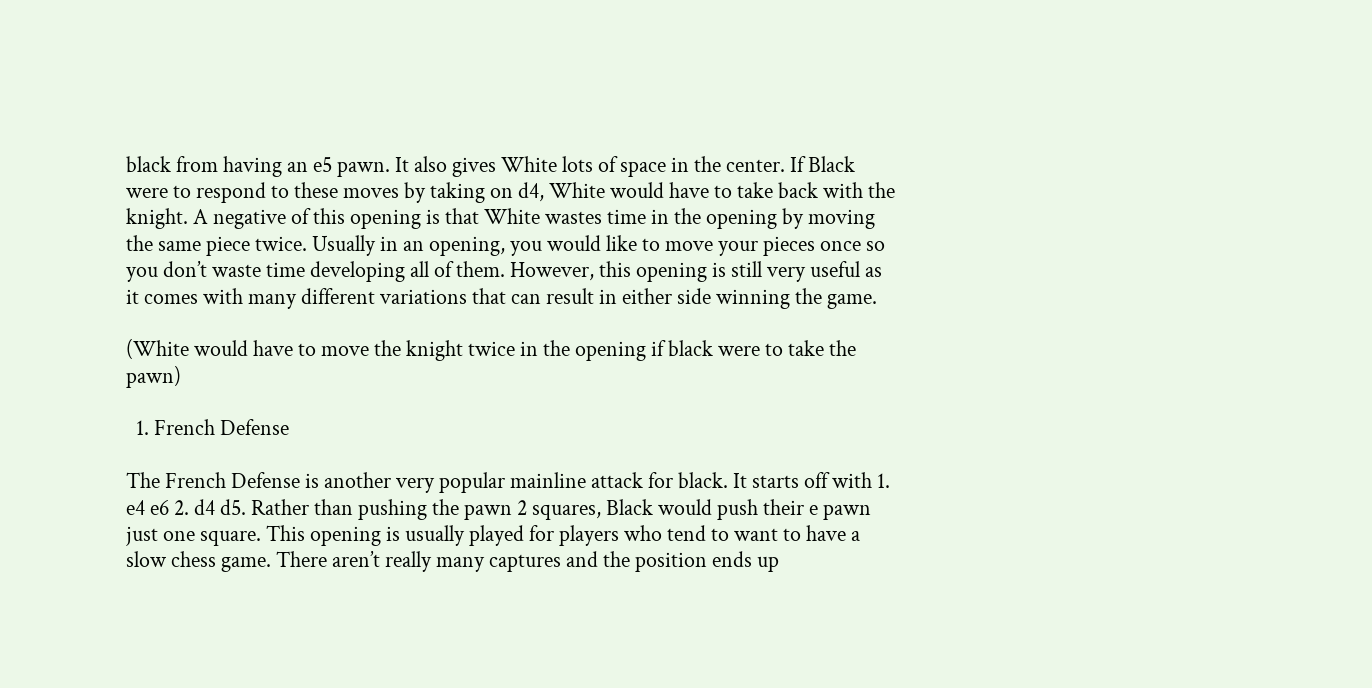black from having an e5 pawn. It also gives White lots of space in the center. If Black were to respond to these moves by taking on d4, White would have to take back with the knight. A negative of this opening is that White wastes time in the opening by moving the same piece twice. Usually in an opening, you would like to move your pieces once so you don’t waste time developing all of them. However, this opening is still very useful as it comes with many different variations that can result in either side winning the game.

(White would have to move the knight twice in the opening if black were to take the pawn)

  1. French Defense

The French Defense is another very popular mainline attack for black. It starts off with 1. e4 e6 2. d4 d5. Rather than pushing the pawn 2 squares, Black would push their e pawn just one square. This opening is usually played for players who tend to want to have a slow chess game. There aren’t really many captures and the position ends up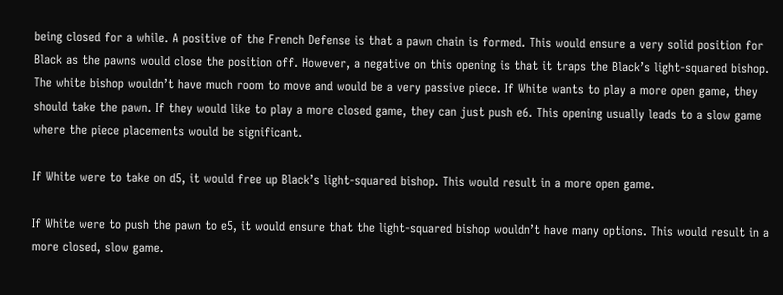being closed for a while. A positive of the French Defense is that a pawn chain is formed. This would ensure a very solid position for Black as the pawns would close the position off. However, a negative on this opening is that it traps the Black’s light-squared bishop. The white bishop wouldn’t have much room to move and would be a very passive piece. If White wants to play a more open game, they should take the pawn. If they would like to play a more closed game, they can just push e6. This opening usually leads to a slow game where the piece placements would be significant.

If White were to take on d5, it would free up Black’s light-squared bishop. This would result in a more open game.

If White were to push the pawn to e5, it would ensure that the light-squared bishop wouldn’t have many options. This would result in a more closed, slow game.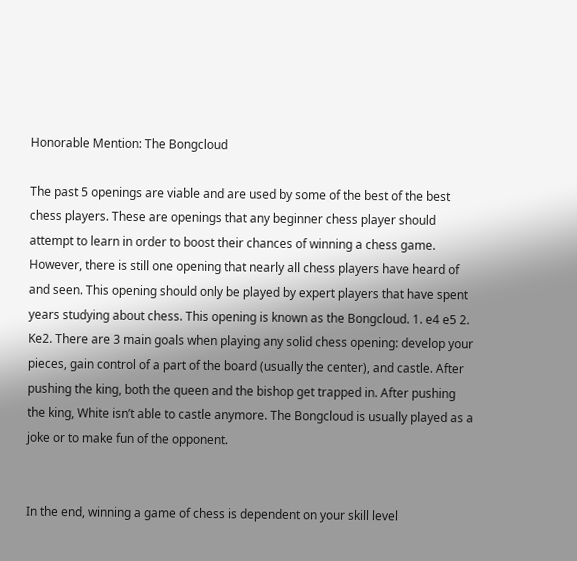Honorable Mention: The Bongcloud

The past 5 openings are viable and are used by some of the best of the best chess players. These are openings that any beginner chess player should attempt to learn in order to boost their chances of winning a chess game. However, there is still one opening that nearly all chess players have heard of and seen. This opening should only be played by expert players that have spent years studying about chess. This opening is known as the Bongcloud. 1. e4 e5 2. Ke2. There are 3 main goals when playing any solid chess opening: develop your pieces, gain control of a part of the board (usually the center), and castle. After pushing the king, both the queen and the bishop get trapped in. After pushing the king, White isn’t able to castle anymore. The Bongcloud is usually played as a joke or to make fun of the opponent.


In the end, winning a game of chess is dependent on your skill level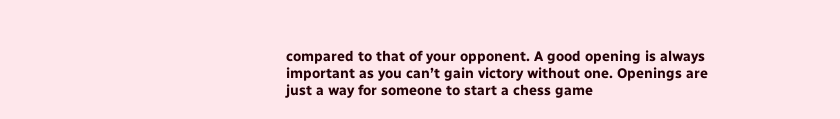compared to that of your opponent. A good opening is always important as you can’t gain victory without one. Openings are just a way for someone to start a chess game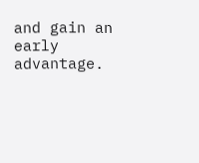and gain an early advantage.